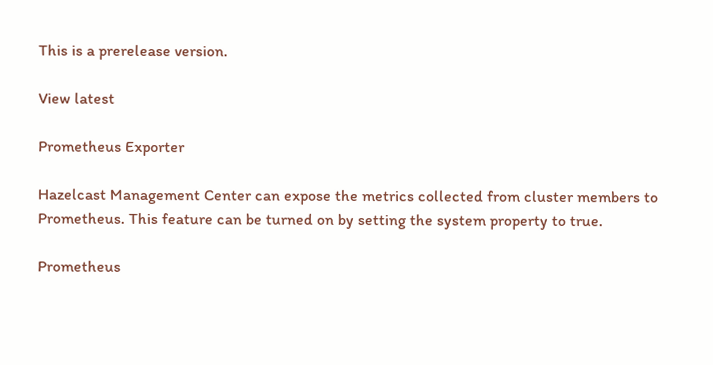This is a prerelease version.

View latest

Prometheus Exporter

Hazelcast Management Center can expose the metrics collected from cluster members to Prometheus. This feature can be turned on by setting the system property to true.

Prometheus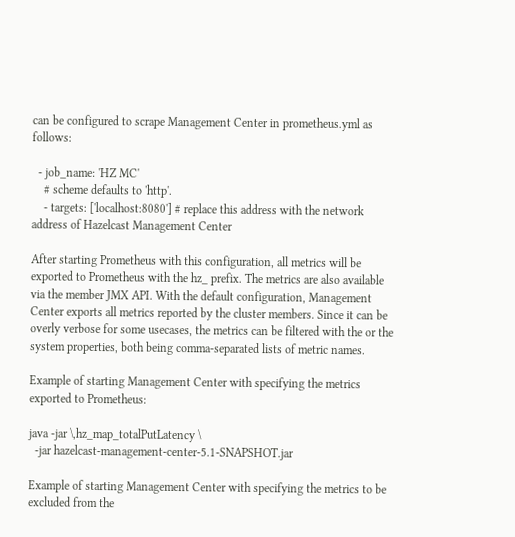can be configured to scrape Management Center in prometheus.yml as follows:

  - job_name: 'HZ MC'
    # scheme defaults to 'http'.
    - targets: ['localhost:8080'] # replace this address with the network address of Hazelcast Management Center

After starting Prometheus with this configuration, all metrics will be exported to Prometheus with the hz_ prefix. The metrics are also available via the member JMX API. With the default configuration, Management Center exports all metrics reported by the cluster members. Since it can be overly verbose for some usecases, the metrics can be filtered with the or the system properties, both being comma-separated lists of metric names.

Example of starting Management Center with specifying the metrics exported to Prometheus:

java -jar \,hz_map_totalPutLatency \
  -jar hazelcast-management-center-5.1-SNAPSHOT.jar

Example of starting Management Center with specifying the metrics to be excluded from the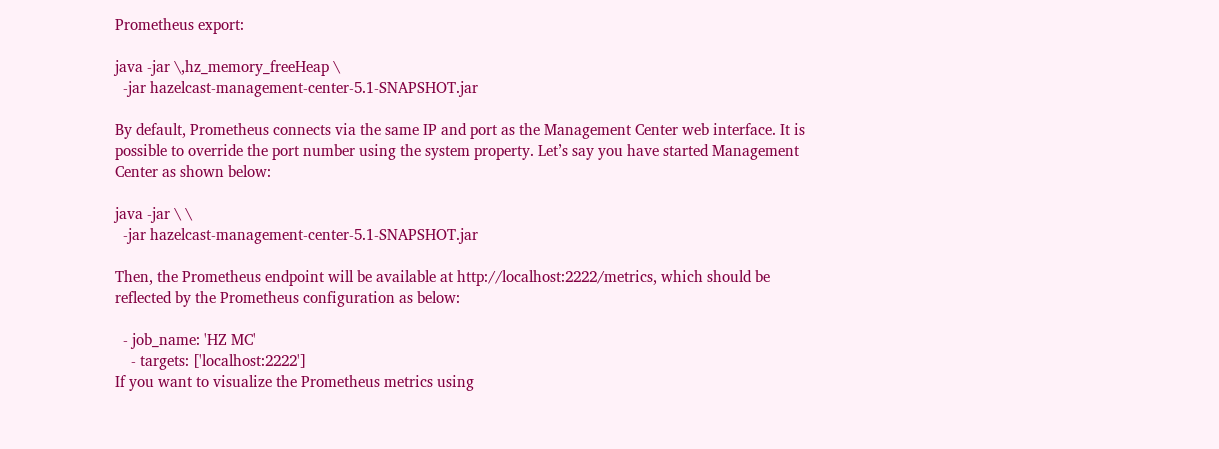Prometheus export:

java -jar \,hz_memory_freeHeap \
  -jar hazelcast-management-center-5.1-SNAPSHOT.jar

By default, Prometheus connects via the same IP and port as the Management Center web interface. It is possible to override the port number using the system property. Let’s say you have started Management Center as shown below:

java -jar \ \
  -jar hazelcast-management-center-5.1-SNAPSHOT.jar

Then, the Prometheus endpoint will be available at http://localhost:2222/metrics, which should be reflected by the Prometheus configuration as below:

  - job_name: 'HZ MC'
    - targets: ['localhost:2222']
If you want to visualize the Prometheus metrics using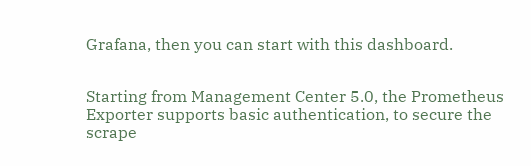Grafana, then you can start with this dashboard.


Starting from Management Center 5.0, the Prometheus Exporter supports basic authentication, to secure the scrape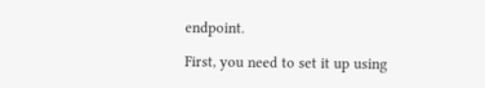endpoint.

First, you need to set it up using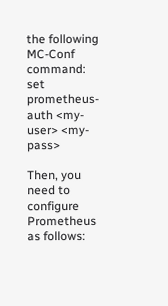the following MC-Conf command: set prometheus-auth <my-user> <my-pass>

Then, you need to configure Prometheus as follows: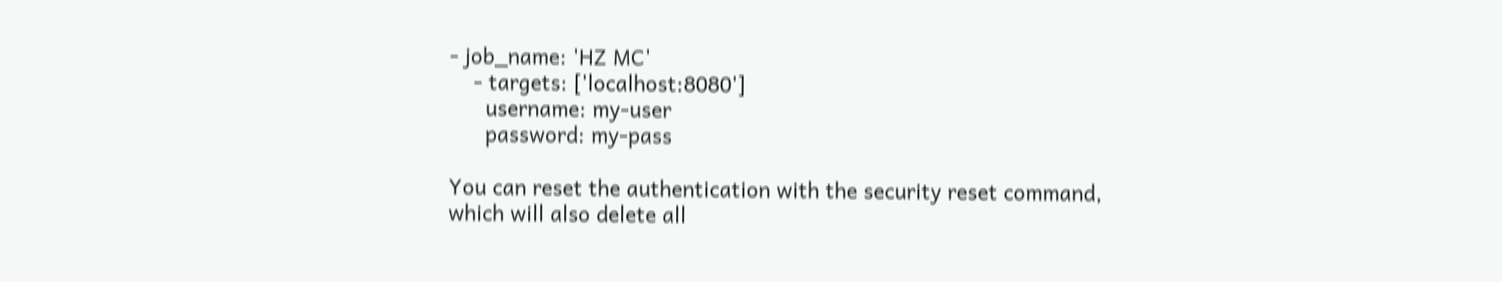- job_name: 'HZ MC'
    - targets: ['localhost:8080']
      username: my-user
      password: my-pass

You can reset the authentication with the security reset command, which will also delete all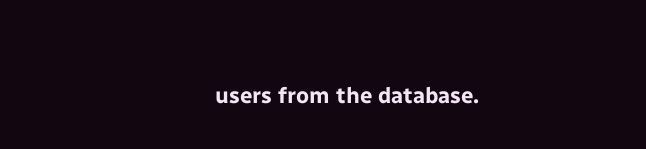users from the database.